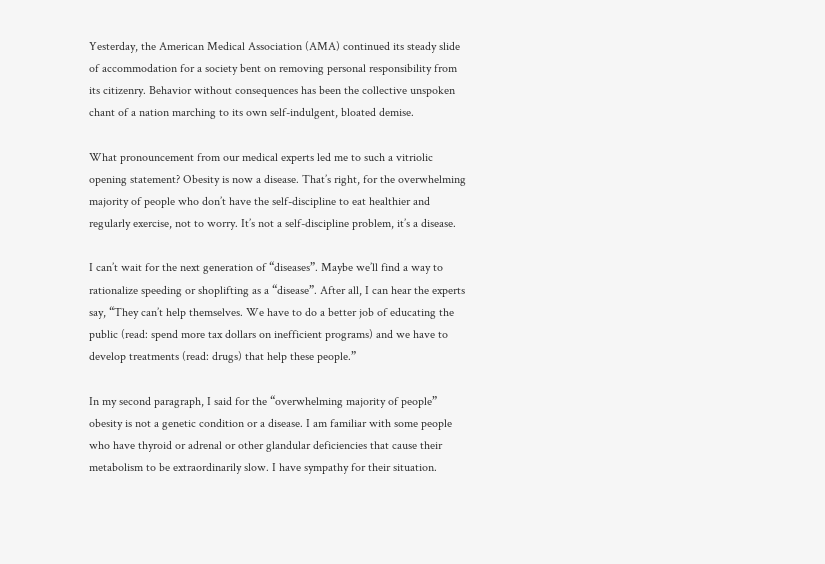Yesterday, the American Medical Association (AMA) continued its steady slide of accommodation for a society bent on removing personal responsibility from its citizenry. Behavior without consequences has been the collective unspoken chant of a nation marching to its own self-indulgent, bloated demise.

What pronouncement from our medical experts led me to such a vitriolic opening statement? Obesity is now a disease. That’s right, for the overwhelming majority of people who don’t have the self-discipline to eat healthier and regularly exercise, not to worry. It’s not a self-discipline problem, it’s a disease.

I can’t wait for the next generation of “diseases”. Maybe we’ll find a way to rationalize speeding or shoplifting as a “disease”. After all, I can hear the experts say, “They can’t help themselves. We have to do a better job of educating the public (read: spend more tax dollars on inefficient programs) and we have to develop treatments (read: drugs) that help these people.”

In my second paragraph, I said for the “overwhelming majority of people” obesity is not a genetic condition or a disease. I am familiar with some people who have thyroid or adrenal or other glandular deficiencies that cause their metabolism to be extraordinarily slow. I have sympathy for their situation.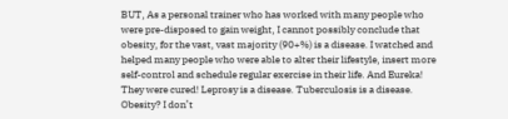BUT, As a personal trainer who has worked with many people who were pre-disposed to gain weight, I cannot possibly conclude that obesity, for the vast, vast majority (90+%) is a disease. I watched and helped many people who were able to alter their lifestyle, insert more self-control and schedule regular exercise in their life. And Eureka! They were cured! Leprosy is a disease. Tuberculosis is a disease. Obesity? I don’t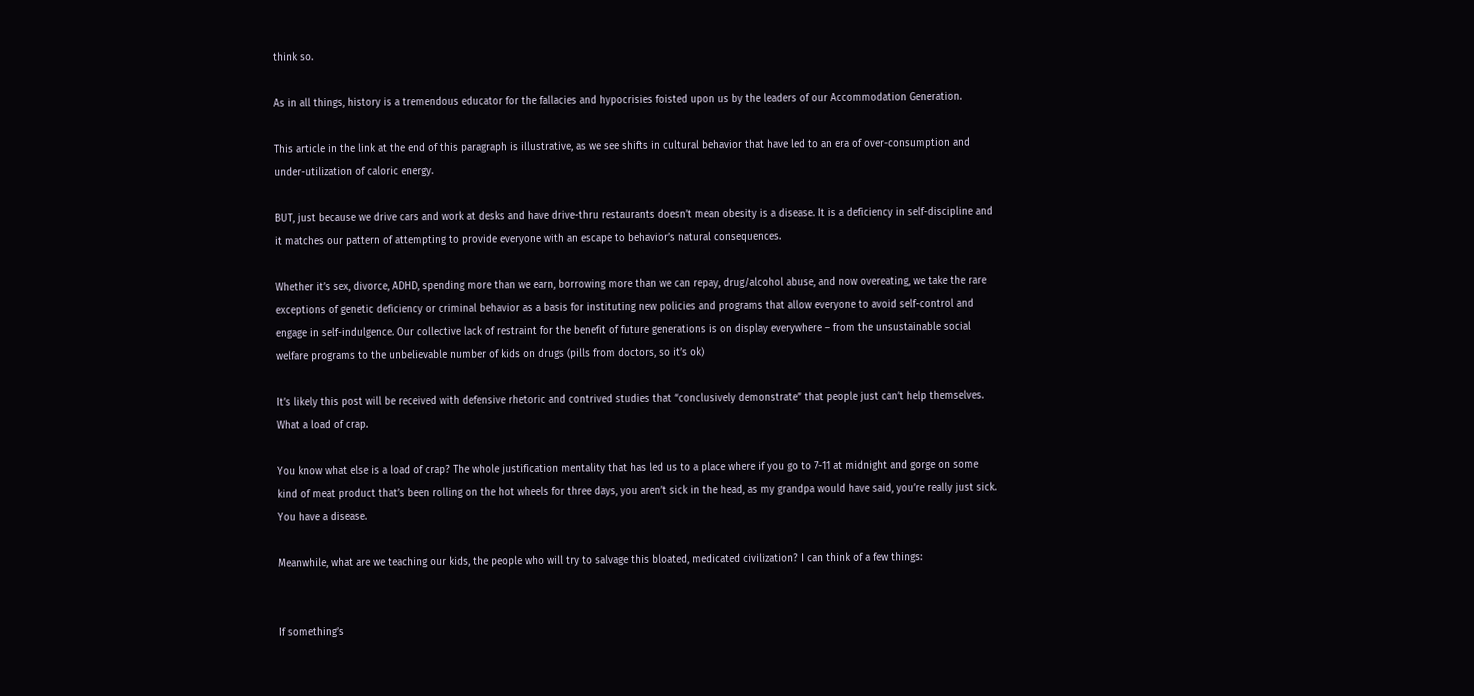think so.

As in all things, history is a tremendous educator for the fallacies and hypocrisies foisted upon us by the leaders of our Accommodation Generation.

This article in the link at the end of this paragraph is illustrative, as we see shifts in cultural behavior that have led to an era of over-consumption and under-utilization of caloric energy.

BUT, just because we drive cars and work at desks and have drive-thru restaurants doesn’t mean obesity is a disease. It is a deficiency in self-discipline and it matches our pattern of attempting to provide everyone with an escape to behavior’s natural consequences.

Whether it’s sex, divorce, ADHD, spending more than we earn, borrowing more than we can repay, drug/alcohol abuse, and now overeating, we take the rare exceptions of genetic deficiency or criminal behavior as a basis for instituting new policies and programs that allow everyone to avoid self-control and engage in self-indulgence. Our collective lack of restraint for the benefit of future generations is on display everywhere – from the unsustainable social welfare programs to the unbelievable number of kids on drugs (pills from doctors, so it’s ok)

It’s likely this post will be received with defensive rhetoric and contrived studies that “conclusively demonstrate” that people just can’t help themselves. What a load of crap.

You know what else is a load of crap? The whole justification mentality that has led us to a place where if you go to 7-11 at midnight and gorge on some kind of meat product that’s been rolling on the hot wheels for three days, you aren’t sick in the head, as my grandpa would have said, you’re really just sick. You have a disease.

Meanwhile, what are we teaching our kids, the people who will try to salvage this bloated, medicated civilization? I can think of a few things:


If something’s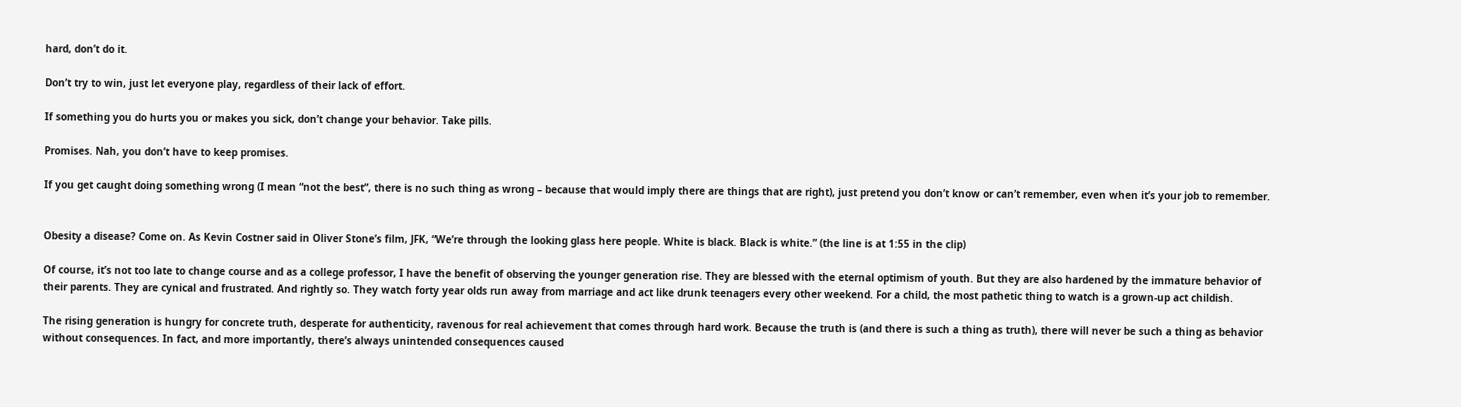hard, don’t do it.

Don’t try to win, just let everyone play, regardless of their lack of effort.

If something you do hurts you or makes you sick, don’t change your behavior. Take pills.

Promises. Nah, you don’t have to keep promises.

If you get caught doing something wrong (I mean “not the best”, there is no such thing as wrong – because that would imply there are things that are right), just pretend you don’t know or can’t remember, even when it’s your job to remember.


Obesity a disease? Come on. As Kevin Costner said in Oliver Stone’s film, JFK, “We’re through the looking glass here people. White is black. Black is white.” (the line is at 1:55 in the clip)

Of course, it’s not too late to change course and as a college professor, I have the benefit of observing the younger generation rise. They are blessed with the eternal optimism of youth. But they are also hardened by the immature behavior of their parents. They are cynical and frustrated. And rightly so. They watch forty year olds run away from marriage and act like drunk teenagers every other weekend. For a child, the most pathetic thing to watch is a grown-up act childish.

The rising generation is hungry for concrete truth, desperate for authenticity, ravenous for real achievement that comes through hard work. Because the truth is (and there is such a thing as truth), there will never be such a thing as behavior without consequences. In fact, and more importantly, there’s always unintended consequences caused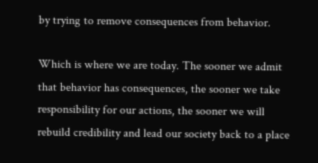by trying to remove consequences from behavior.

Which is where we are today. The sooner we admit that behavior has consequences, the sooner we take responsibility for our actions, the sooner we will rebuild credibility and lead our society back to a place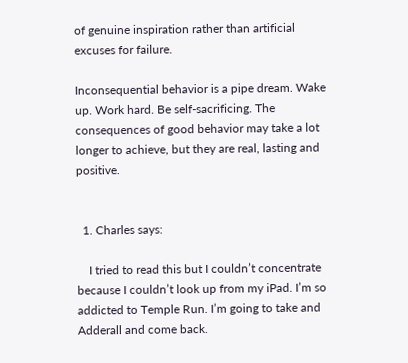of genuine inspiration rather than artificial excuses for failure.

Inconsequential behavior is a pipe dream. Wake up. Work hard. Be self-sacrificing. The consequences of good behavior may take a lot longer to achieve, but they are real, lasting and positive.


  1. Charles says:

    I tried to read this but I couldn’t concentrate because I couldn’t look up from my iPad. I’m so addicted to Temple Run. I’m going to take and Adderall and come back.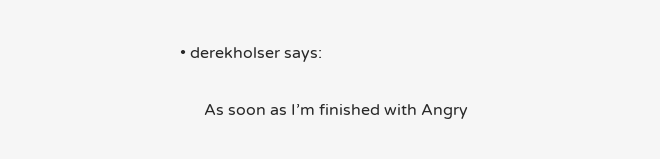• derekholser says:

      As soon as I’m finished with Angry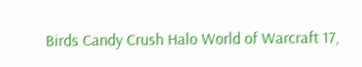Birds Candy Crush Halo World of Warcraft 17,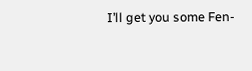I’ll get you some Fen-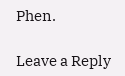Phen.

Leave a Reply